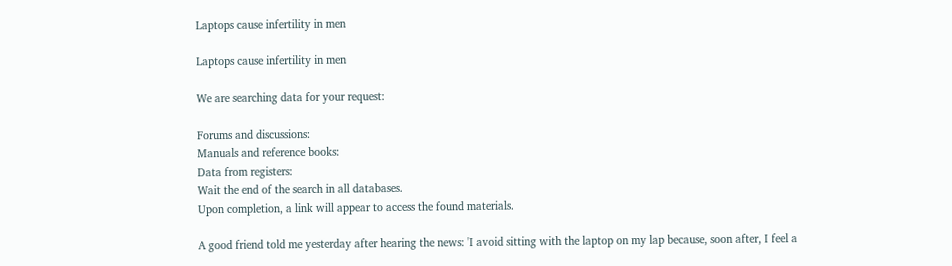Laptops cause infertility in men

Laptops cause infertility in men

We are searching data for your request:

Forums and discussions:
Manuals and reference books:
Data from registers:
Wait the end of the search in all databases.
Upon completion, a link will appear to access the found materials.

A good friend told me yesterday after hearing the news: 'I avoid sitting with the laptop on my lap because, soon after, I feel a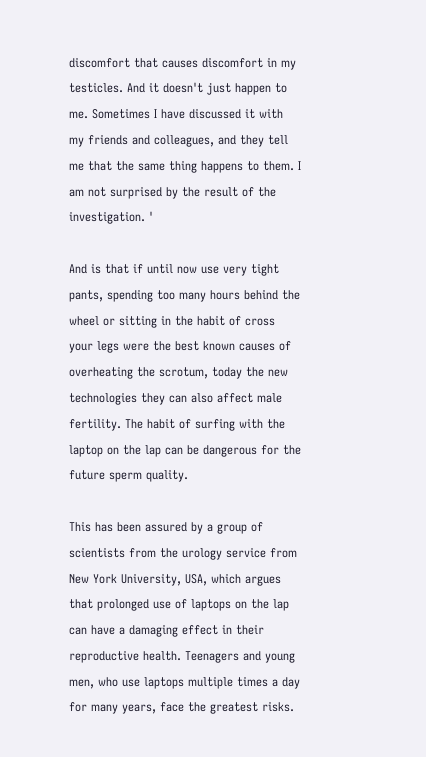discomfort that causes discomfort in my testicles. And it doesn't just happen to me. Sometimes I have discussed it with my friends and colleagues, and they tell me that the same thing happens to them. I am not surprised by the result of the investigation. '

And is that if until now use very tight pants, spending too many hours behind the wheel or sitting in the habit of cross your legs were the best known causes of overheating the scrotum, today the new technologies they can also affect male fertility. The habit of surfing with the laptop on the lap can be dangerous for the future sperm quality.

This has been assured by a group of scientists from the urology service from New York University, USA, which argues that prolonged use of laptops on the lap can have a damaging effect in their reproductive health. Teenagers and young men, who use laptops multiple times a day for many years, face the greatest risks.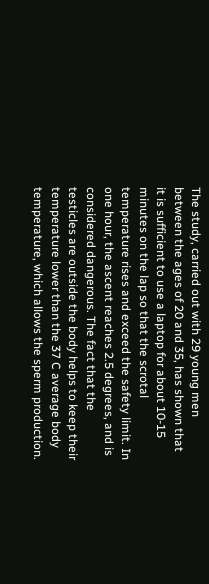The study, carried out with 29 young men between the ages of 20 and 35, has shown that it is sufficient to use a laptop for about 10-15 minutes on the lap so that the scrotal temperature rises and exceed the safety limit. In one hour, the ascent reaches 2.5 degrees, and is considered dangerous. The fact that the testicles are outside the body helps to keep their temperature lower than the 37 C average body temperature, which allows the sperm production.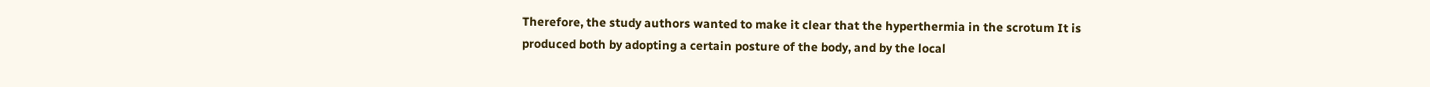Therefore, the study authors wanted to make it clear that the hyperthermia in the scrotum It is produced both by adopting a certain posture of the body, and by the local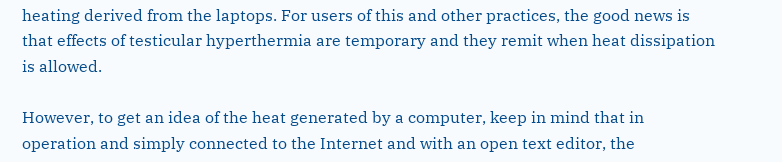heating derived from the laptops. For users of this and other practices, the good news is that effects of testicular hyperthermia are temporary and they remit when heat dissipation is allowed.

However, to get an idea of the heat generated by a computer, keep in mind that in operation and simply connected to the Internet and with an open text editor, the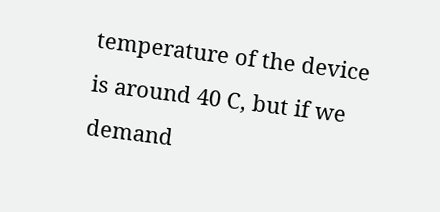temperature of the device is around 40 C, but if we demand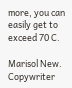more, you can easily get to exceed 70 C.

Marisol New. Copywriter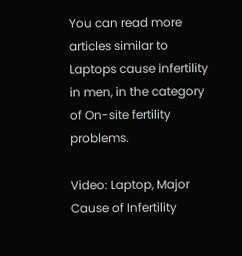You can read more articles similar to Laptops cause infertility in men, in the category of On-site fertility problems.

Video: Laptop, Major Cause of Infertility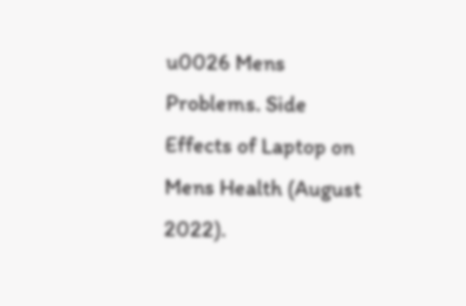u0026 Mens Problems. Side Effects of Laptop on Mens Health (August 2022).